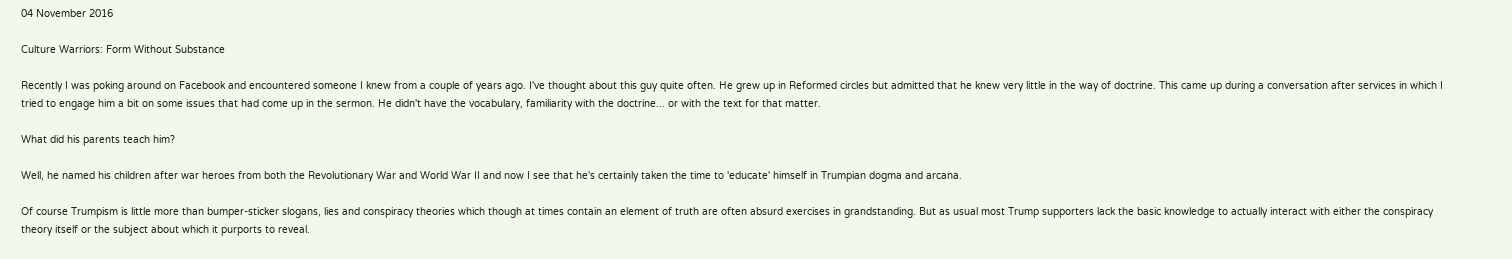04 November 2016

Culture Warriors: Form Without Substance

Recently I was poking around on Facebook and encountered someone I knew from a couple of years ago. I've thought about this guy quite often. He grew up in Reformed circles but admitted that he knew very little in the way of doctrine. This came up during a conversation after services in which I tried to engage him a bit on some issues that had come up in the sermon. He didn't have the vocabulary, familiarity with the doctrine... or with the text for that matter.

What did his parents teach him?

Well, he named his children after war heroes from both the Revolutionary War and World War II and now I see that he's certainly taken the time to 'educate' himself in Trumpian dogma and arcana.

Of course Trumpism is little more than bumper-sticker slogans, lies and conspiracy theories which though at times contain an element of truth are often absurd exercises in grandstanding. But as usual most Trump supporters lack the basic knowledge to actually interact with either the conspiracy theory itself or the subject about which it purports to reveal.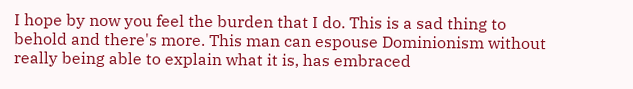I hope by now you feel the burden that I do. This is a sad thing to behold and there's more. This man can espouse Dominionism without really being able to explain what it is, has embraced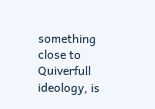something close to Quiverfull ideology, is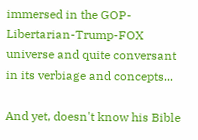immersed in the GOP-Libertarian-Trump-FOX universe and quite conversant in its verbiage and concepts...

And yet, doesn't know his Bible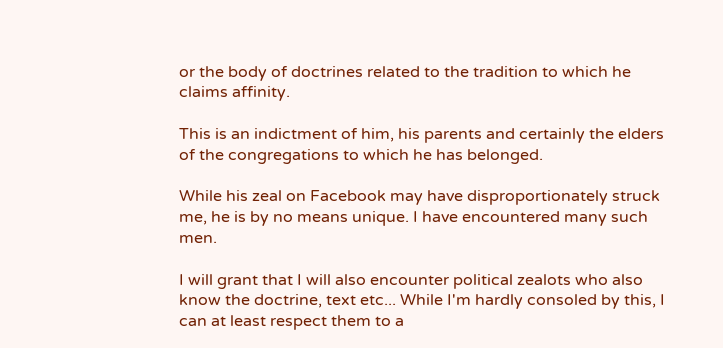or the body of doctrines related to the tradition to which he claims affinity.

This is an indictment of him, his parents and certainly the elders of the congregations to which he has belonged.

While his zeal on Facebook may have disproportionately struck me, he is by no means unique. I have encountered many such men.

I will grant that I will also encounter political zealots who also know the doctrine, text etc... While I'm hardly consoled by this, I can at least respect them to a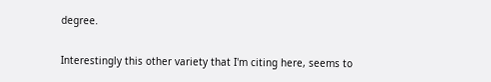degree.

Interestingly this other variety that I'm citing here, seems to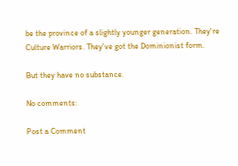be the province of a slightly younger generation. They're Culture Warriors. They've got the Dominionist form.

But they have no substance.

No comments:

Post a Comment